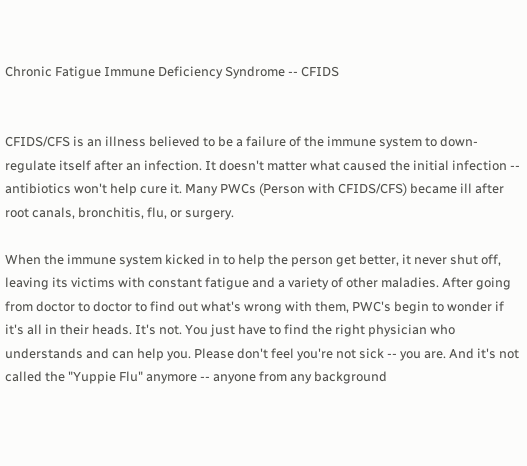Chronic Fatigue Immune Deficiency Syndrome -- CFIDS


CFIDS/CFS is an illness believed to be a failure of the immune system to down-regulate itself after an infection. It doesn't matter what caused the initial infection -- antibiotics won't help cure it. Many PWCs (Person with CFIDS/CFS) became ill after root canals, bronchitis, flu, or surgery.

When the immune system kicked in to help the person get better, it never shut off, leaving its victims with constant fatigue and a variety of other maladies. After going from doctor to doctor to find out what's wrong with them, PWC's begin to wonder if it's all in their heads. It's not. You just have to find the right physician who understands and can help you. Please don't feel you're not sick -- you are. And it's not called the "Yuppie Flu" anymore -- anyone from any background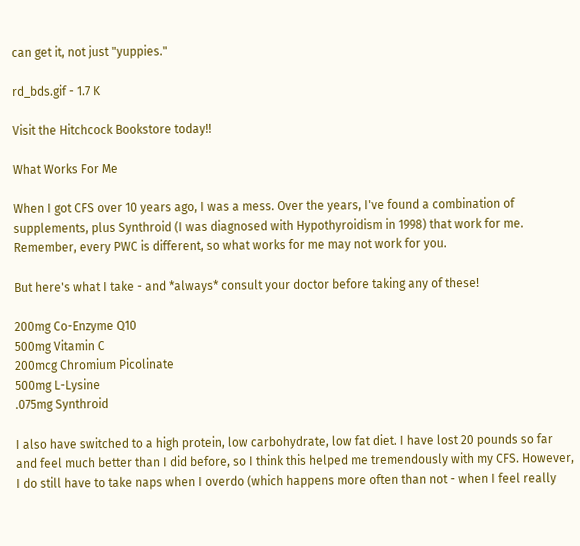can get it, not just "yuppies."

rd_bds.gif - 1.7 K

Visit the Hitchcock Bookstore today!!

What Works For Me

When I got CFS over 10 years ago, I was a mess. Over the years, I've found a combination of supplements, plus Synthroid (I was diagnosed with Hypothyroidism in 1998) that work for me. Remember, every PWC is different, so what works for me may not work for you.

But here's what I take - and *always* consult your doctor before taking any of these!

200mg Co-Enzyme Q10
500mg Vitamin C
200mcg Chromium Picolinate
500mg L-Lysine
.075mg Synthroid

I also have switched to a high protein, low carbohydrate, low fat diet. I have lost 20 pounds so far and feel much better than I did before, so I think this helped me tremendously with my CFS. However, I do still have to take naps when I overdo (which happens more often than not - when I feel really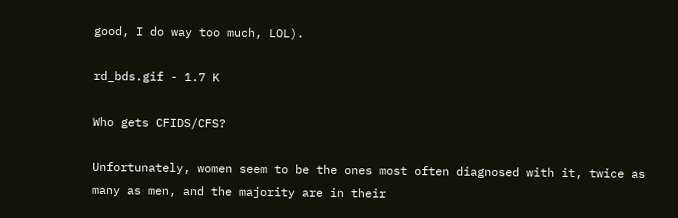good, I do way too much, LOL).

rd_bds.gif - 1.7 K

Who gets CFIDS/CFS?

Unfortunately, women seem to be the ones most often diagnosed with it, twice as many as men, and the majority are in their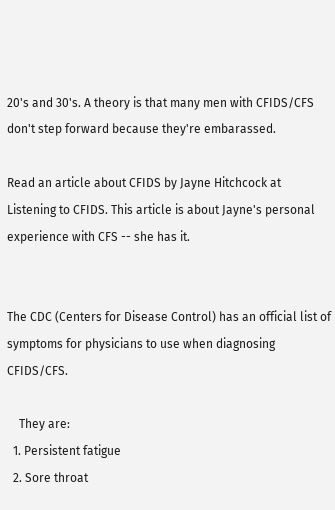20's and 30's. A theory is that many men with CFIDS/CFS don't step forward because they're embarassed.

Read an article about CFIDS by Jayne Hitchcock at Listening to CFIDS. This article is about Jayne's personal experience with CFS -- she has it.


The CDC (Centers for Disease Control) has an official list of symptoms for physicians to use when diagnosing CFIDS/CFS.

    They are:
  1. Persistent fatigue
  2. Sore throat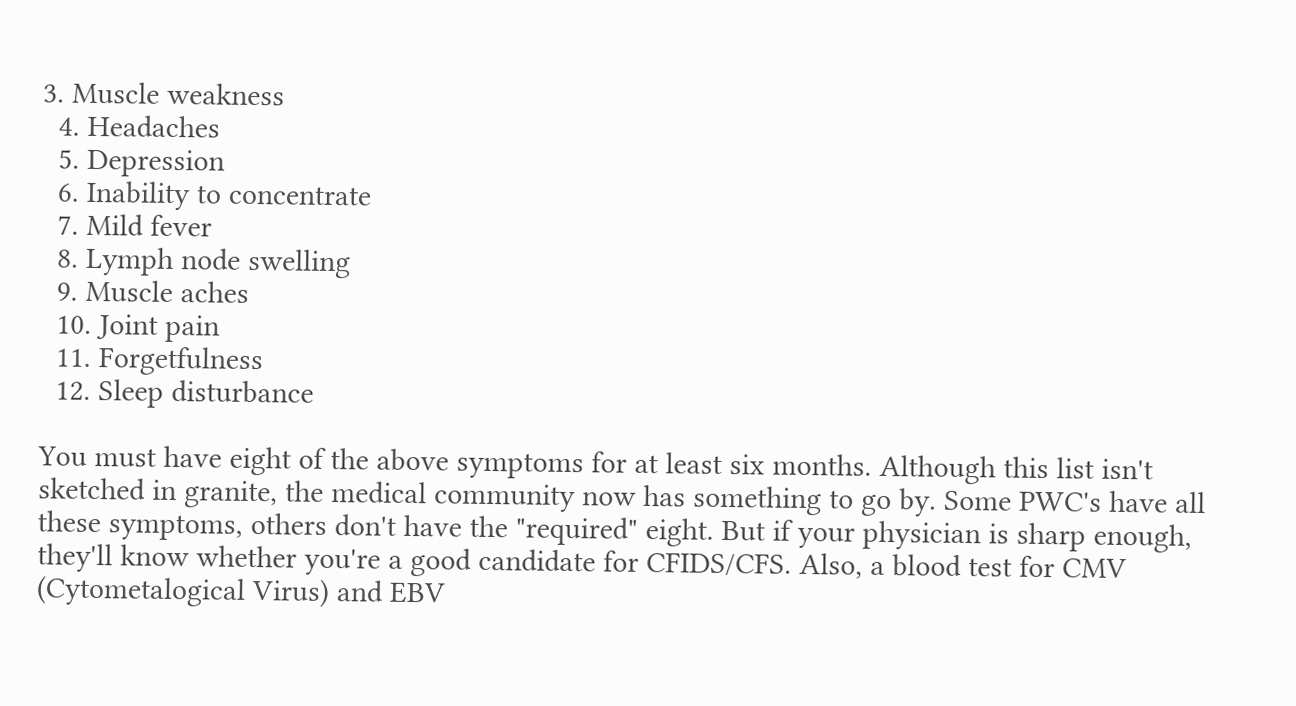3. Muscle weakness
  4. Headaches
  5. Depression
  6. Inability to concentrate
  7. Mild fever
  8. Lymph node swelling
  9. Muscle aches
  10. Joint pain
  11. Forgetfulness
  12. Sleep disturbance

You must have eight of the above symptoms for at least six months. Although this list isn't sketched in granite, the medical community now has something to go by. Some PWC's have all these symptoms, others don't have the "required" eight. But if your physician is sharp enough, they'll know whether you're a good candidate for CFIDS/CFS. Also, a blood test for CMV (Cytometalogical Virus) and EBV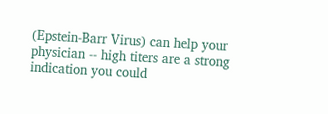(Epstein-Barr Virus) can help your physician -- high titers are a strong indication you could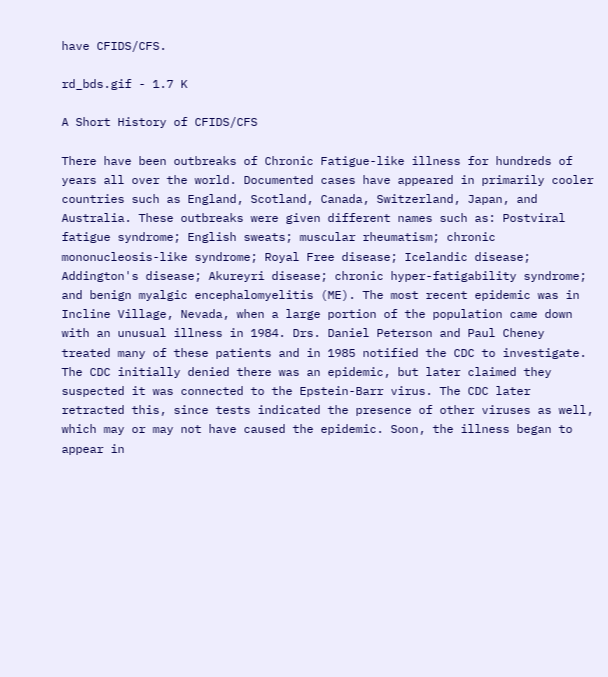have CFIDS/CFS.

rd_bds.gif - 1.7 K

A Short History of CFIDS/CFS

There have been outbreaks of Chronic Fatigue-like illness for hundreds of years all over the world. Documented cases have appeared in primarily cooler countries such as England, Scotland, Canada, Switzerland, Japan, and Australia. These outbreaks were given different names such as: Postviral fatigue syndrome; English sweats; muscular rheumatism; chronic mononucleosis-like syndrome; Royal Free disease; Icelandic disease; Addington's disease; Akureyri disease; chronic hyper-fatigability syndrome; and benign myalgic encephalomyelitis (ME). The most recent epidemic was in Incline Village, Nevada, when a large portion of the population came down with an unusual illness in 1984. Drs. Daniel Peterson and Paul Cheney treated many of these patients and in 1985 notified the CDC to investigate. The CDC initially denied there was an epidemic, but later claimed they suspected it was connected to the Epstein-Barr virus. The CDC later retracted this, since tests indicated the presence of other viruses as well, which may or may not have caused the epidemic. Soon, the illness began to appear in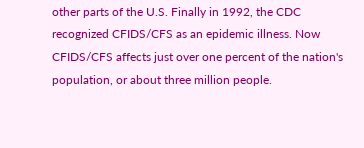other parts of the U.S. Finally in 1992, the CDC recognized CFIDS/CFS as an epidemic illness. Now CFIDS/CFS affects just over one percent of the nation's population, or about three million people.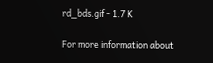rd_bds.gif - 1.7 K

For more information about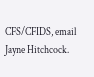CFS/CFIDS, email Jayne Hitchcock.